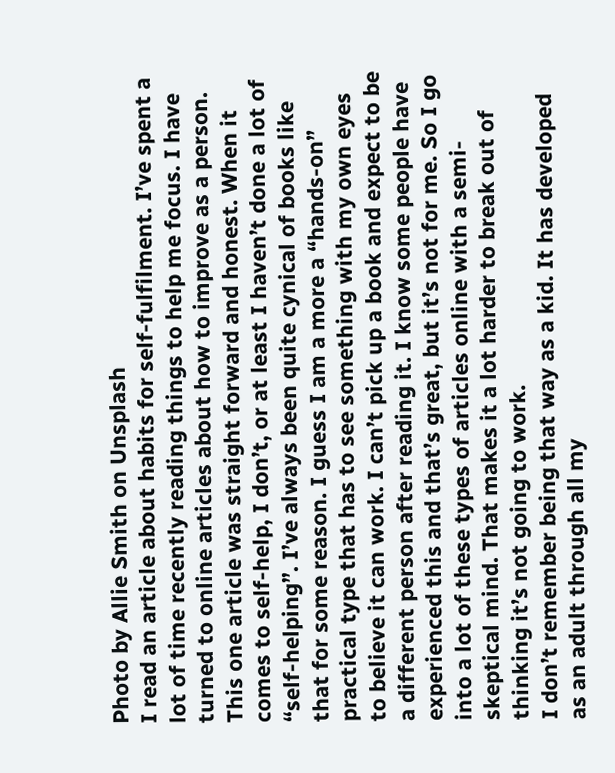Photo by Allie Smith on Unsplash
I read an article about habits for self-fulfilment. I’ve spent a lot of time recently reading things to help me focus. I have turned to online articles about how to improve as a person.
This one article was straight forward and honest. When it comes to self-help, I don’t, or at least I haven’t done a lot of “self-helping”. I’ve always been quite cynical of books like that for some reason. I guess I am a more a “hands-on” practical type that has to see something with my own eyes to believe it can work. I can’t pick up a book and expect to be a different person after reading it. I know some people have experienced this and that’s great, but it’s not for me. So I go into a lot of these types of articles online with a semi-skeptical mind. That makes it a lot harder to break out of thinking it’s not going to work.
I don’t remember being that way as a kid. It has developed as an adult through all my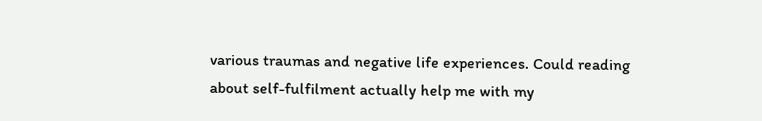various traumas and negative life experiences. Could reading about self-fulfilment actually help me with my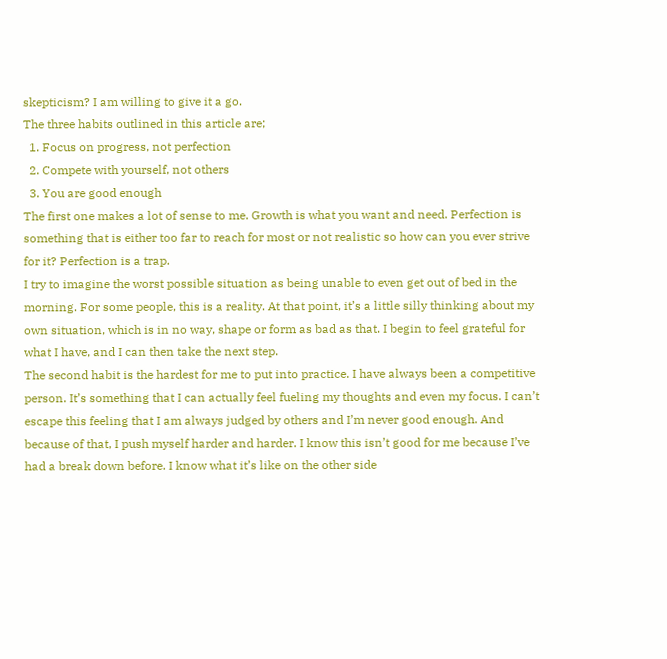skepticism? I am willing to give it a go.
The three habits outlined in this article are;
  1. Focus on progress, not perfection
  2. Compete with yourself, not others
  3. You are good enough
The first one makes a lot of sense to me. Growth is what you want and need. Perfection is something that is either too far to reach for most or not realistic so how can you ever strive for it? Perfection is a trap.
I try to imagine the worst possible situation as being unable to even get out of bed in the morning. For some people, this is a reality. At that point, it’s a little silly thinking about my own situation, which is in no way, shape or form as bad as that. I begin to feel grateful for what I have, and I can then take the next step.
The second habit is the hardest for me to put into practice. I have always been a competitive person. It’s something that I can actually feel fueling my thoughts and even my focus. I can’t escape this feeling that I am always judged by others and I’m never good enough. And because of that, I push myself harder and harder. I know this isn’t good for me because I’ve had a break down before. I know what it’s like on the other side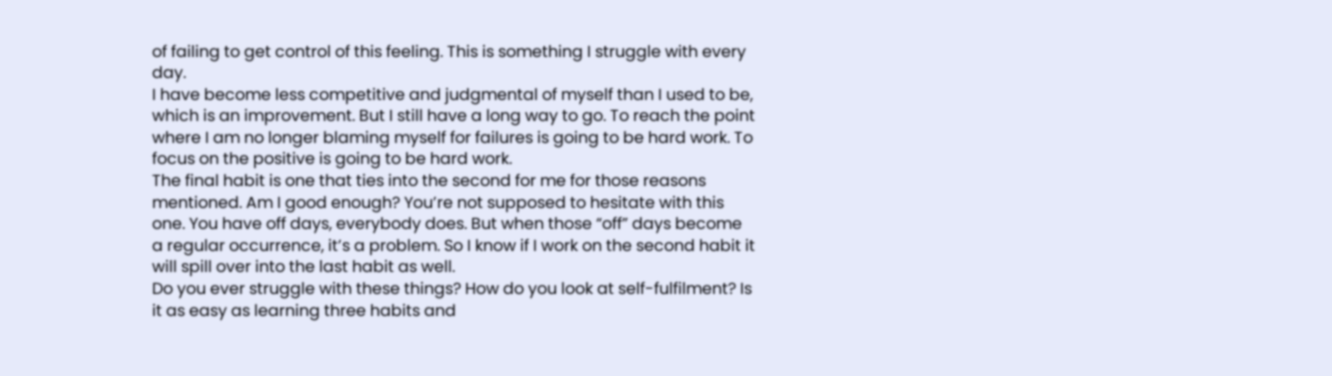of failing to get control of this feeling. This is something I struggle with every day.
I have become less competitive and judgmental of myself than I used to be, which is an improvement. But I still have a long way to go. To reach the point where I am no longer blaming myself for failures is going to be hard work. To focus on the positive is going to be hard work.
The final habit is one that ties into the second for me for those reasons mentioned. Am I good enough? You’re not supposed to hesitate with this one. You have off days, everybody does. But when those “off” days become a regular occurrence, it’s a problem. So I know if I work on the second habit it will spill over into the last habit as well.
Do you ever struggle with these things? How do you look at self-fulfilment? Is it as easy as learning three habits and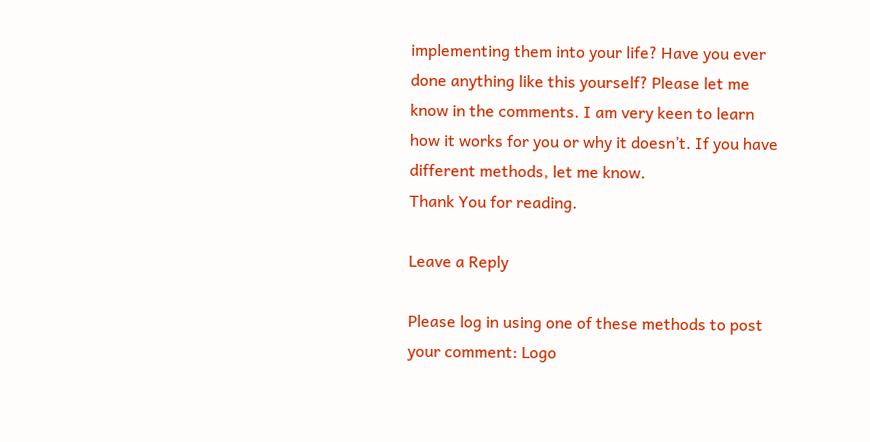implementing them into your life? Have you ever done anything like this yourself? Please let me know in the comments. I am very keen to learn how it works for you or why it doesn’t. If you have different methods, let me know.
Thank You for reading.

Leave a Reply

Please log in using one of these methods to post your comment: Logo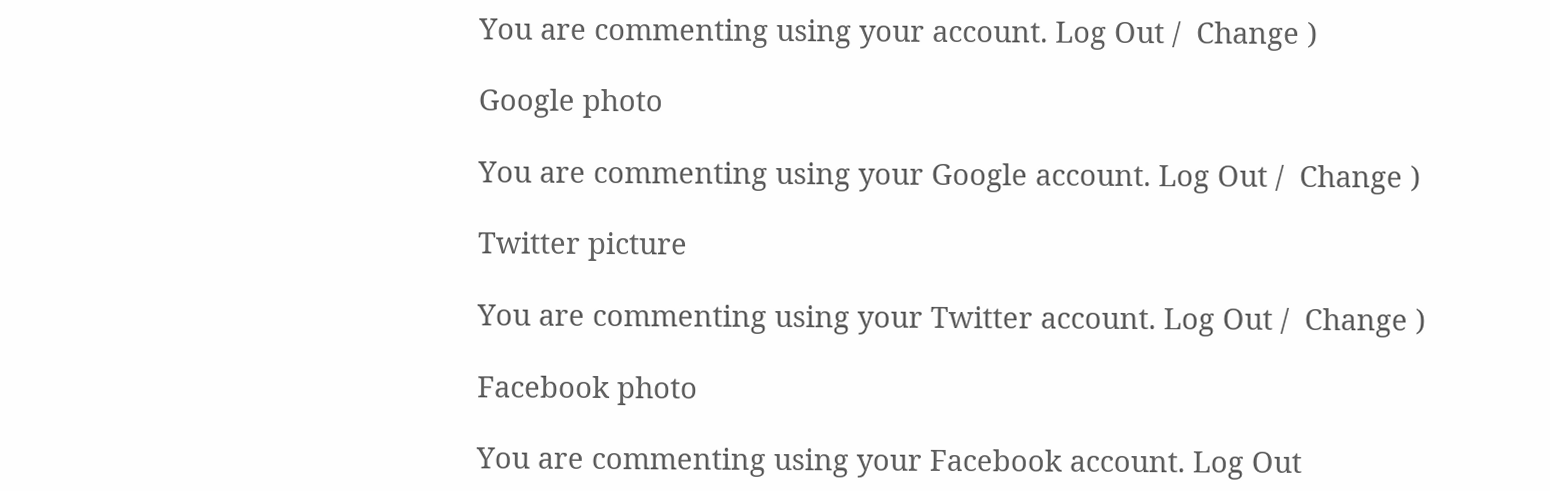You are commenting using your account. Log Out /  Change )

Google photo

You are commenting using your Google account. Log Out /  Change )

Twitter picture

You are commenting using your Twitter account. Log Out /  Change )

Facebook photo

You are commenting using your Facebook account. Log Out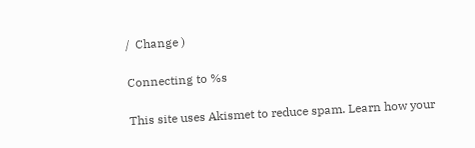/  Change )

Connecting to %s

This site uses Akismet to reduce spam. Learn how your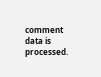comment data is processed.